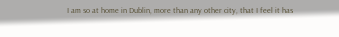I am so at home in Dublin, more than any other city, that I feel it has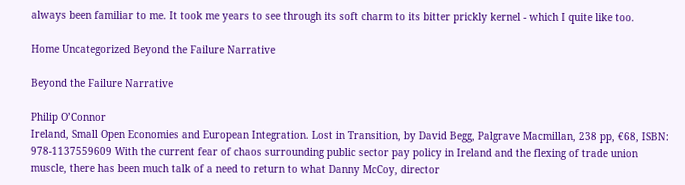always been familiar to me. It took me years to see through its soft charm to its bitter prickly kernel - which I quite like too.

Home Uncategorized Beyond the Failure Narrative

Beyond the Failure Narrative

Philip O’Connor
Ireland, Small Open Economies and European Integration. Lost in Transition, by David Begg, Palgrave Macmillan, 238 pp, €68, ISBN: 978-1137559609 With the current fear of chaos surrounding public sector pay policy in Ireland and the flexing of trade union muscle, there has been much talk of a need to return to what Danny McCoy, director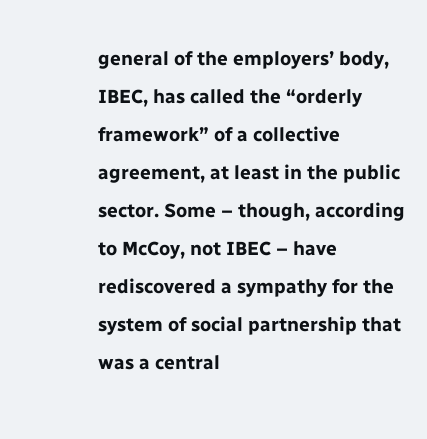general of the employers’ body, IBEC, has called the “orderly framework” of a collective agreement, at least in the public sector. Some – though, according to McCoy, not IBEC – have rediscovered a sympathy for the system of social partnership that was a central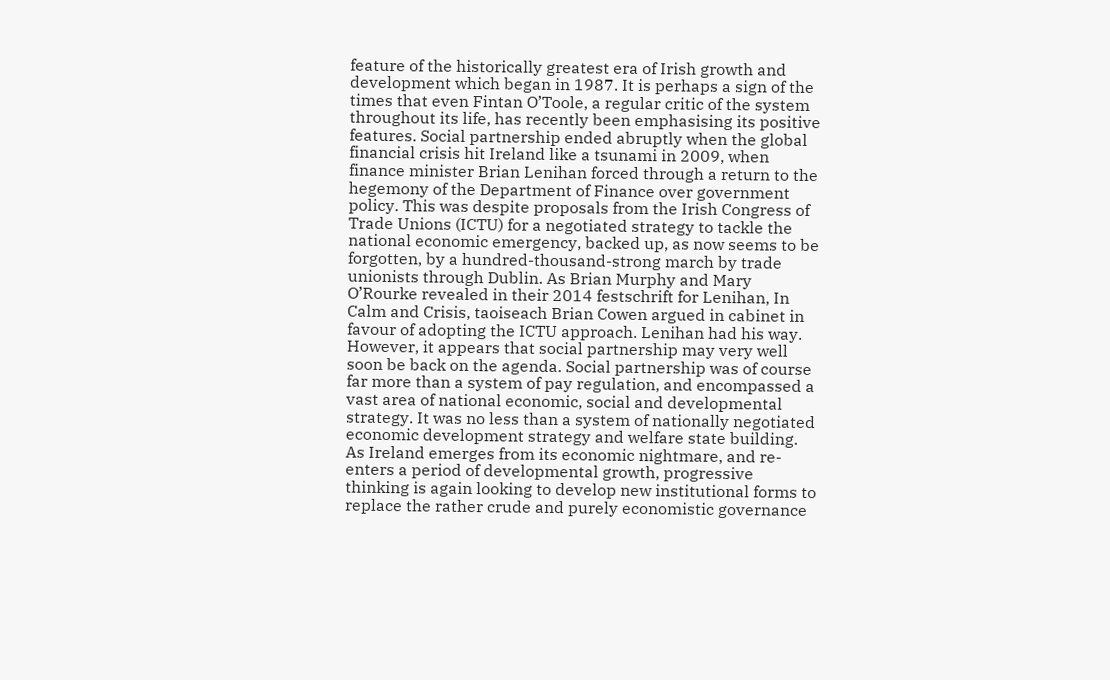feature of the historically greatest era of Irish growth and development which began in 1987. It is perhaps a sign of the times that even Fintan O’Toole, a regular critic of the system throughout its life, has recently been emphasising its positive features. Social partnership ended abruptly when the global financial crisis hit Ireland like a tsunami in 2009, when finance minister Brian Lenihan forced through a return to the hegemony of the Department of Finance over government policy. This was despite proposals from the Irish Congress of Trade Unions (ICTU) for a negotiated strategy to tackle the national economic emergency, backed up, as now seems to be forgotten, by a hundred-thousand-strong march by trade unionists through Dublin. As Brian Murphy and Mary O’Rourke revealed in their 2014 festschrift for Lenihan, In Calm and Crisis, taoiseach Brian Cowen argued in cabinet in favour of adopting the ICTU approach. Lenihan had his way. However, it appears that social partnership may very well soon be back on the agenda. Social partnership was of course far more than a system of pay regulation, and encompassed a vast area of national economic, social and developmental strategy. It was no less than a system of nationally negotiated economic development strategy and welfare state building. As Ireland emerges from its economic nightmare, and re-enters a period of developmental growth, progressive thinking is again looking to develop new institutional forms to replace the rather crude and purely economistic governance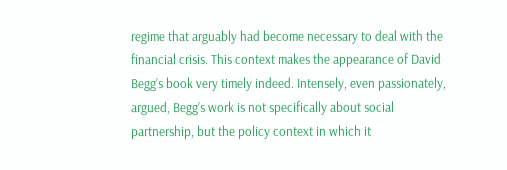regime that arguably had become necessary to deal with the financial crisis. This context makes the appearance of David Begg’s book very timely indeed. Intensely, even passionately, argued, Begg’s work is not specifically about social partnership, but the policy context in which it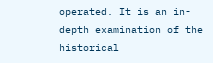operated. It is an in-depth examination of the historical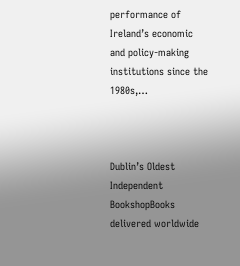performance of Ireland’s economic and policy-making institutions since the 1980s,…



Dublin’s Oldest Independent BookshopBooks delivered worldwide